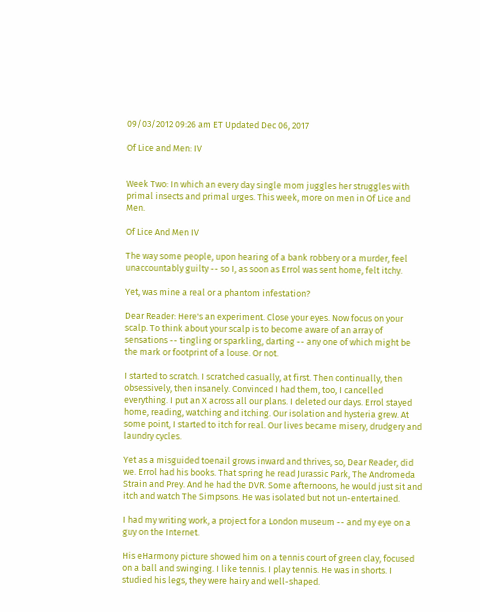09/03/2012 09:26 am ET Updated Dec 06, 2017

Of Lice and Men: IV


Week Two: In which an every day single mom juggles her struggles with primal insects and primal urges. This week, more on men in Of Lice and Men.

Of Lice And Men IV

The way some people, upon hearing of a bank robbery or a murder, feel unaccountably guilty -- so I, as soon as Errol was sent home, felt itchy.

Yet, was mine a real or a phantom infestation?

Dear Reader: Here's an experiment. Close your eyes. Now focus on your scalp. To think about your scalp is to become aware of an array of sensations -- tingling or sparkling, darting -- any one of which might be the mark or footprint of a louse. Or not.

I started to scratch. I scratched casually, at first. Then continually, then obsessively, then insanely. Convinced I had them, too, I cancelled everything. I put an X across all our plans. I deleted our days. Errol stayed home, reading, watching and itching. Our isolation and hysteria grew. At some point, I started to itch for real. Our lives became misery, drudgery and laundry cycles.

Yet as a misguided toenail grows inward and thrives, so, Dear Reader, did we. Errol had his books. That spring he read Jurassic Park, The Andromeda Strain and Prey. And he had the DVR. Some afternoons, he would just sit and itch and watch The Simpsons. He was isolated but not un-entertained.

I had my writing work, a project for a London museum -- and my eye on a guy on the Internet.

His eHarmony picture showed him on a tennis court of green clay, focused on a ball and swinging. I like tennis. I play tennis. He was in shorts. I studied his legs, they were hairy and well-shaped.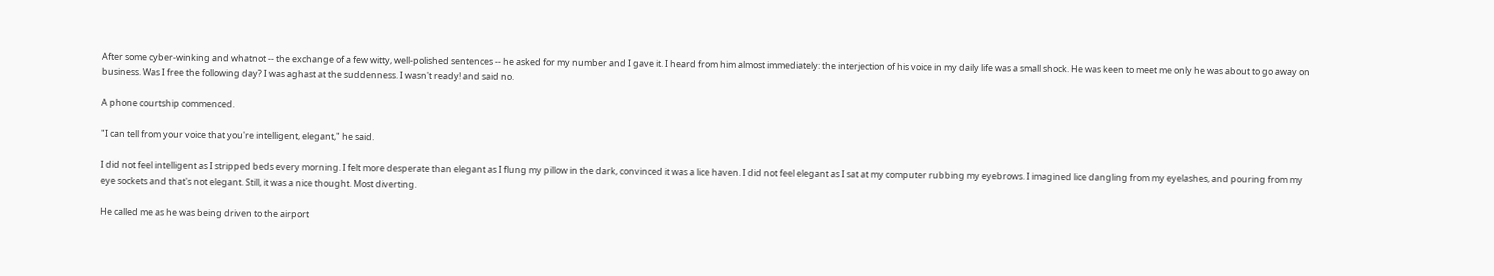After some cyber-winking and whatnot -- the exchange of a few witty, well-polished sentences -- he asked for my number and I gave it. I heard from him almost immediately: the interjection of his voice in my daily life was a small shock. He was keen to meet me only he was about to go away on business. Was I free the following day? I was aghast at the suddenness. I wasn't ready! and said no.

A phone courtship commenced.

"I can tell from your voice that you're intelligent, elegant," he said.

I did not feel intelligent as I stripped beds every morning. I felt more desperate than elegant as I flung my pillow in the dark, convinced it was a lice haven. I did not feel elegant as I sat at my computer rubbing my eyebrows. I imagined lice dangling from my eyelashes, and pouring from my eye sockets and that's not elegant. Still, it was a nice thought. Most diverting.

He called me as he was being driven to the airport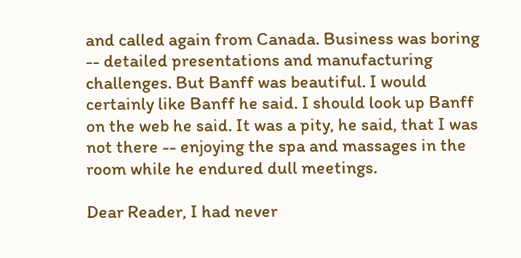and called again from Canada. Business was boring -- detailed presentations and manufacturing challenges. But Banff was beautiful. I would certainly like Banff he said. I should look up Banff on the web he said. It was a pity, he said, that I was not there -- enjoying the spa and massages in the room while he endured dull meetings.

Dear Reader, I had never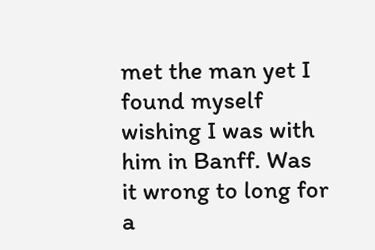met the man yet I found myself wishing I was with him in Banff. Was it wrong to long for a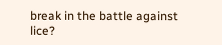break in the battle against lice?